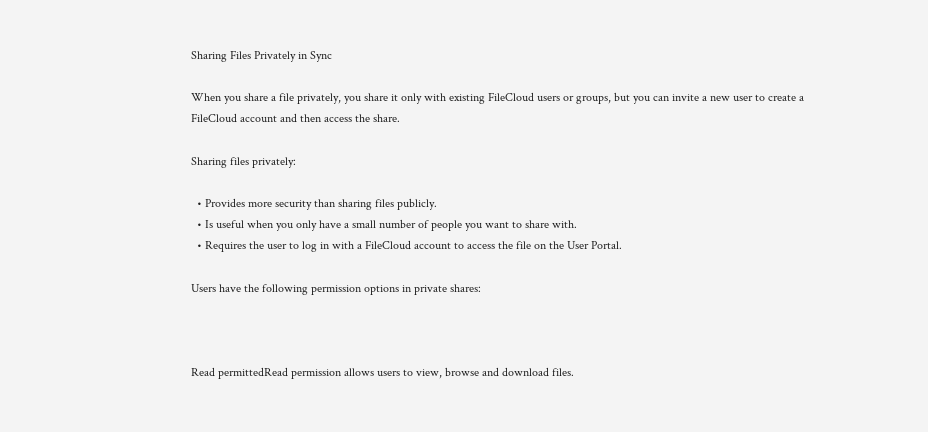Sharing Files Privately in Sync

When you share a file privately, you share it only with existing FileCloud users or groups, but you can invite a new user to create a FileCloud account and then access the share.

Sharing files privately:

  • Provides more security than sharing files publicly.
  • Is useful when you only have a small number of people you want to share with.
  • Requires the user to log in with a FileCloud account to access the file on the User Portal.

Users have the following permission options in private shares:



Read permittedRead permission allows users to view, browse and download files.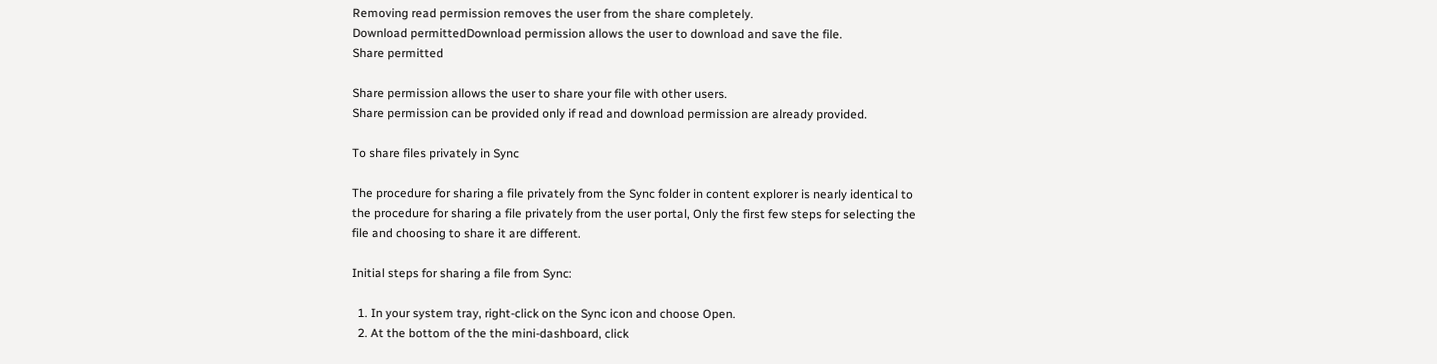Removing read permission removes the user from the share completely.
Download permittedDownload permission allows the user to download and save the file.
Share permitted

Share permission allows the user to share your file with other users.
Share permission can be provided only if read and download permission are already provided.

To share files privately in Sync

The procedure for sharing a file privately from the Sync folder in content explorer is nearly identical to the procedure for sharing a file privately from the user portal, Only the first few steps for selecting the file and choosing to share it are different.

Initial steps for sharing a file from Sync:

  1. In your system tray, right-click on the Sync icon and choose Open.
  2. At the bottom of the the mini-dashboard, click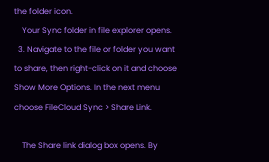the folder icon.
    Your Sync folder in file explorer opens.
  3. Navigate to the file or folder you want to share, then right-click on it and choose Show More Options. In the next menu choose FileCloud Sync > Share Link.

    The Share link dialog box opens. By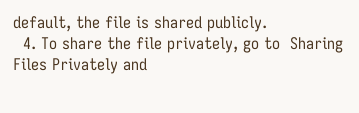default, the file is shared publicly.
  4. To share the file privately, go to  Sharing Files Privately and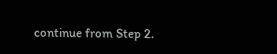continue from Step 2.